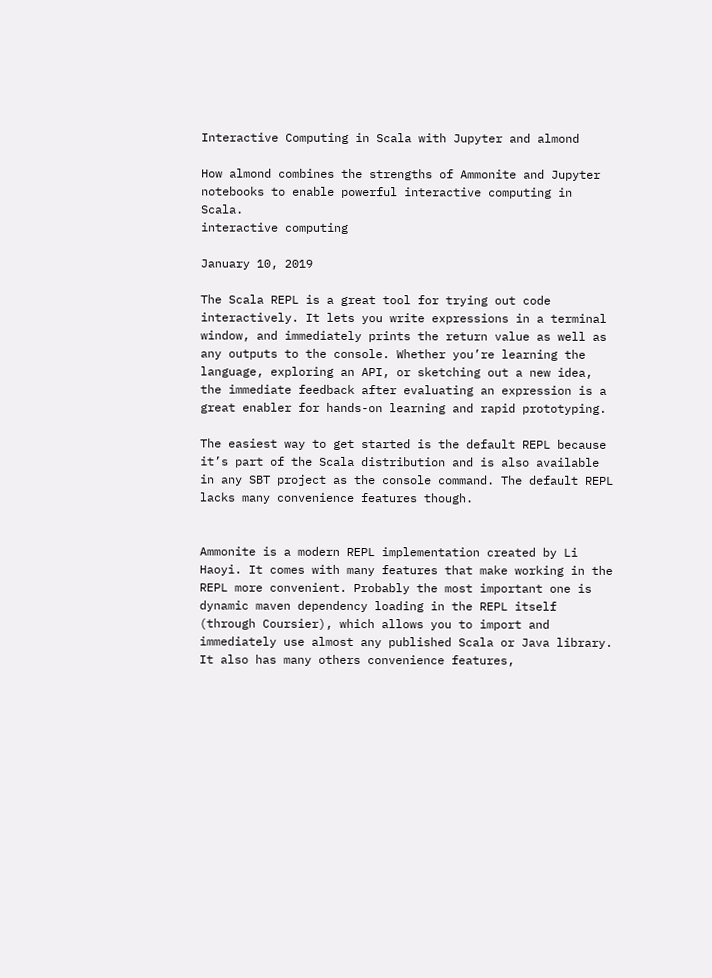Interactive Computing in Scala with Jupyter and almond

How almond combines the strengths of Ammonite and Jupyter notebooks to enable powerful interactive computing in Scala.
interactive computing

January 10, 2019

The Scala REPL is a great tool for trying out code interactively. It lets you write expressions in a terminal window, and immediately prints the return value as well as any outputs to the console. Whether you’re learning the language, exploring an API, or sketching out a new idea, the immediate feedback after evaluating an expression is a great enabler for hands-on learning and rapid prototyping.

The easiest way to get started is the default REPL because it’s part of the Scala distribution and is also available in any SBT project as the console command. The default REPL lacks many convenience features though.


Ammonite is a modern REPL implementation created by Li Haoyi. It comes with many features that make working in the REPL more convenient. Probably the most important one is dynamic maven dependency loading in the REPL itself (through Coursier), which allows you to import and immediately use almost any published Scala or Java library. It also has many others convenience features,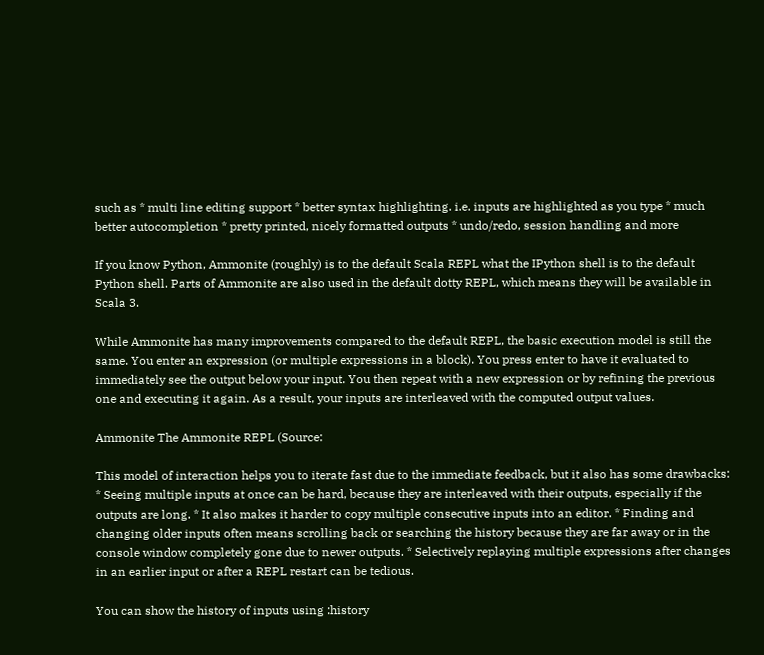such as * multi line editing support * better syntax highlighting. i.e. inputs are highlighted as you type * much better autocompletion * pretty printed, nicely formatted outputs * undo/redo, session handling and more

If you know Python, Ammonite (roughly) is to the default Scala REPL what the IPython shell is to the default Python shell. Parts of Ammonite are also used in the default dotty REPL, which means they will be available in Scala 3.

While Ammonite has many improvements compared to the default REPL, the basic execution model is still the same. You enter an expression (or multiple expressions in a block). You press enter to have it evaluated to immediately see the output below your input. You then repeat with a new expression or by refining the previous one and executing it again. As a result, your inputs are interleaved with the computed output values.

Ammonite The Ammonite REPL (Source:

This model of interaction helps you to iterate fast due to the immediate feedback, but it also has some drawbacks: * Seeing multiple inputs at once can be hard, because they are interleaved with their outputs, especially if the outputs are long. * It also makes it harder to copy multiple consecutive inputs into an editor. * Finding and changing older inputs often means scrolling back or searching the history because they are far away or in the console window completely gone due to newer outputs. * Selectively replaying multiple expressions after changes in an earlier input or after a REPL restart can be tedious.

You can show the history of inputs using :history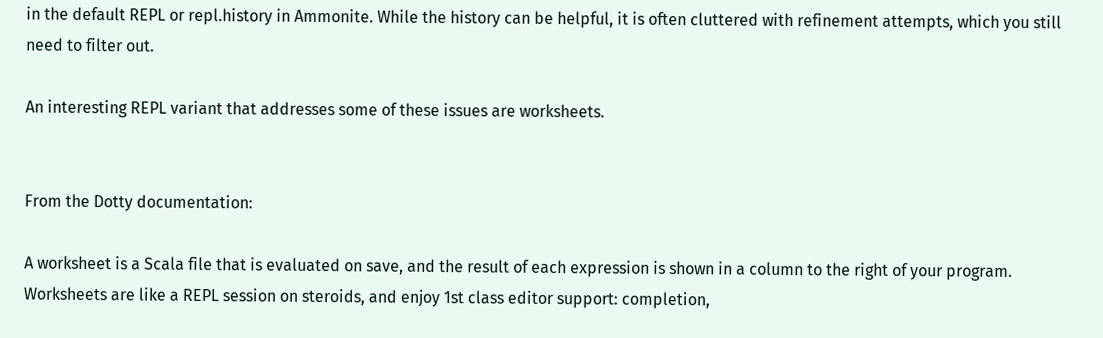in the default REPL or repl.history in Ammonite. While the history can be helpful, it is often cluttered with refinement attempts, which you still need to filter out.

An interesting REPL variant that addresses some of these issues are worksheets.


From the Dotty documentation:

A worksheet is a Scala file that is evaluated on save, and the result of each expression is shown in a column to the right of your program. Worksheets are like a REPL session on steroids, and enjoy 1st class editor support: completion,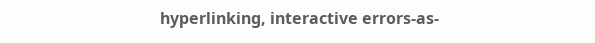hyperlinking, interactive errors-as-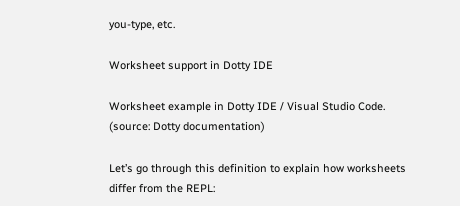you-type, etc.

Worksheet support in Dotty IDE

Worksheet example in Dotty IDE / Visual Studio Code. (source: Dotty documentation)

Let’s go through this definition to explain how worksheets differ from the REPL: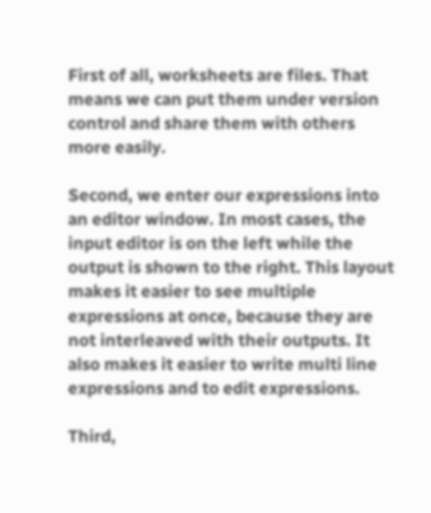First of all, worksheets are files. That means we can put them under version control and share them with others more easily.

Second, we enter our expressions into an editor window. In most cases, the input editor is on the left while the output is shown to the right. This layout makes it easier to see multiple expressions at once, because they are not interleaved with their outputs. It also makes it easier to write multi line expressions and to edit expressions.

Third,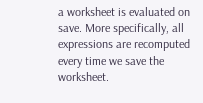a worksheet is evaluated on save. More specifically, all expressions are recomputed every time we save the worksheet.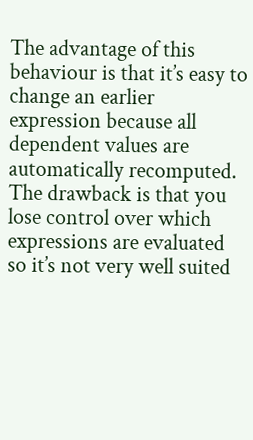The advantage of this behaviour is that it’s easy to change an earlier expression because all dependent values are automatically recomputed. The drawback is that you lose control over which expressions are evaluated so it’s not very well suited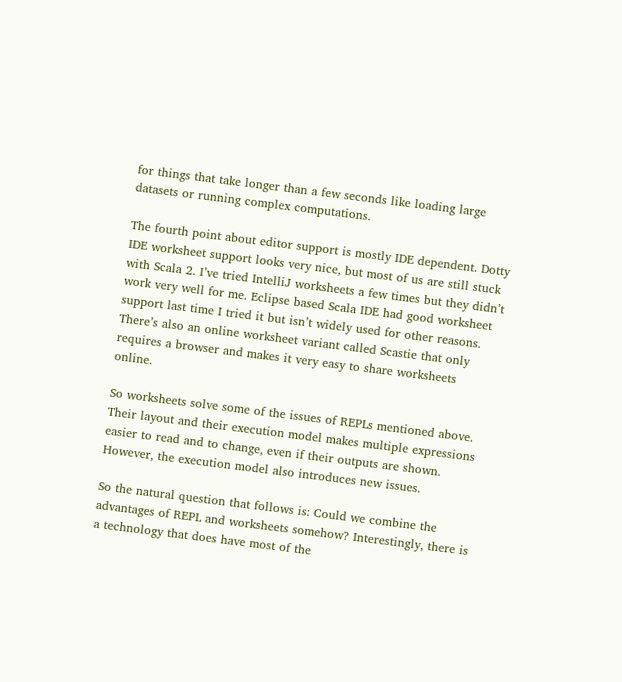for things that take longer than a few seconds like loading large datasets or running complex computations.

The fourth point about editor support is mostly IDE dependent. Dotty IDE worksheet support looks very nice, but most of us are still stuck with Scala 2. I’ve tried IntelliJ worksheets a few times but they didn’t work very well for me. Eclipse based Scala IDE had good worksheet support last time I tried it but isn’t widely used for other reasons. There’s also an online worksheet variant called Scastie that only requires a browser and makes it very easy to share worksheets online.

So worksheets solve some of the issues of REPLs mentioned above. Their layout and their execution model makes multiple expressions easier to read and to change, even if their outputs are shown. However, the execution model also introduces new issues.

So the natural question that follows is: Could we combine the advantages of REPL and worksheets somehow? Interestingly, there is a technology that does have most of the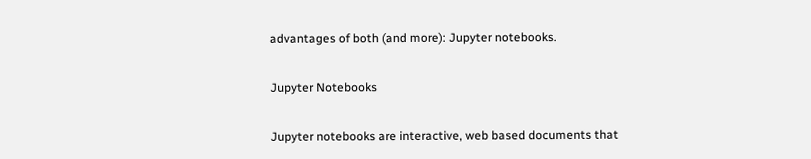advantages of both (and more): Jupyter notebooks.

Jupyter Notebooks

Jupyter notebooks are interactive, web based documents that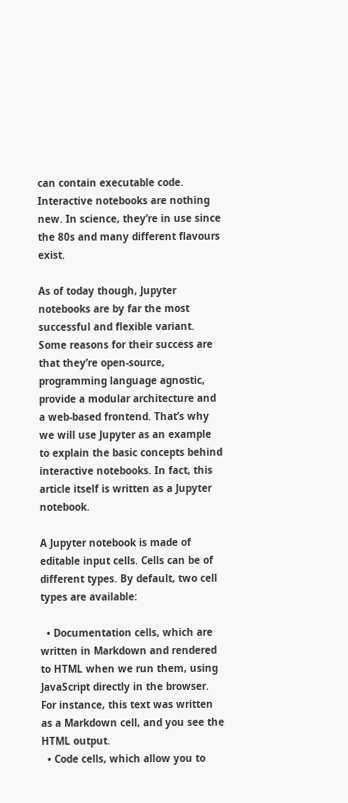can contain executable code. Interactive notebooks are nothing new. In science, they’re in use since the 80s and many different flavours exist.

As of today though, Jupyter notebooks are by far the most successful and flexible variant. Some reasons for their success are that they’re open-source, programming language agnostic, provide a modular architecture and a web-based frontend. That’s why we will use Jupyter as an example to explain the basic concepts behind interactive notebooks. In fact, this article itself is written as a Jupyter notebook.

A Jupyter notebook is made of editable input cells. Cells can be of different types. By default, two cell types are available:

  • Documentation cells, which are written in Markdown and rendered to HTML when we run them, using JavaScript directly in the browser. For instance, this text was written as a Markdown cell, and you see the HTML output.
  • Code cells, which allow you to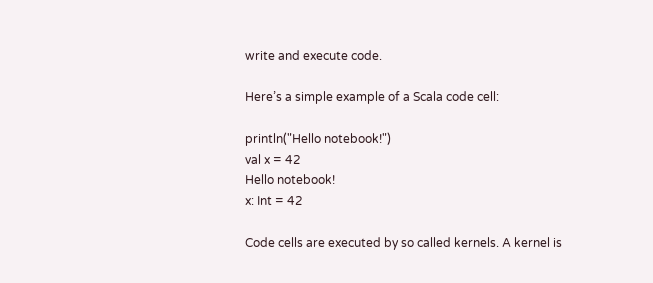write and execute code.

Here’s a simple example of a Scala code cell:

println("Hello notebook!")
val x = 42
Hello notebook!
x: Int = 42

Code cells are executed by so called kernels. A kernel is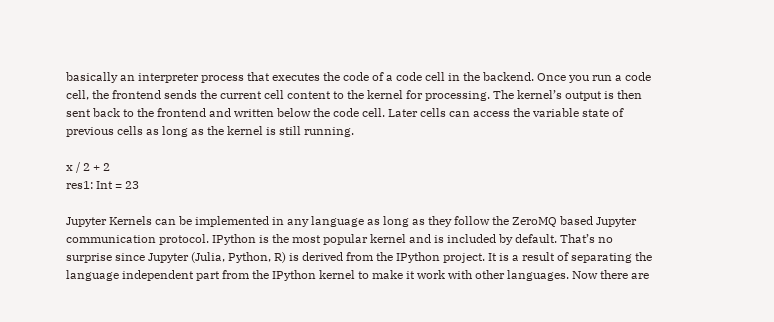basically an interpreter process that executes the code of a code cell in the backend. Once you run a code cell, the frontend sends the current cell content to the kernel for processing. The kernel’s output is then sent back to the frontend and written below the code cell. Later cells can access the variable state of previous cells as long as the kernel is still running.

x / 2 + 2
res1: Int = 23

Jupyter Kernels can be implemented in any language as long as they follow the ZeroMQ based Jupyter communication protocol. IPython is the most popular kernel and is included by default. That’s no surprise since Jupyter (Julia, Python, R) is derived from the IPython project. It is a result of separating the language independent part from the IPython kernel to make it work with other languages. Now there are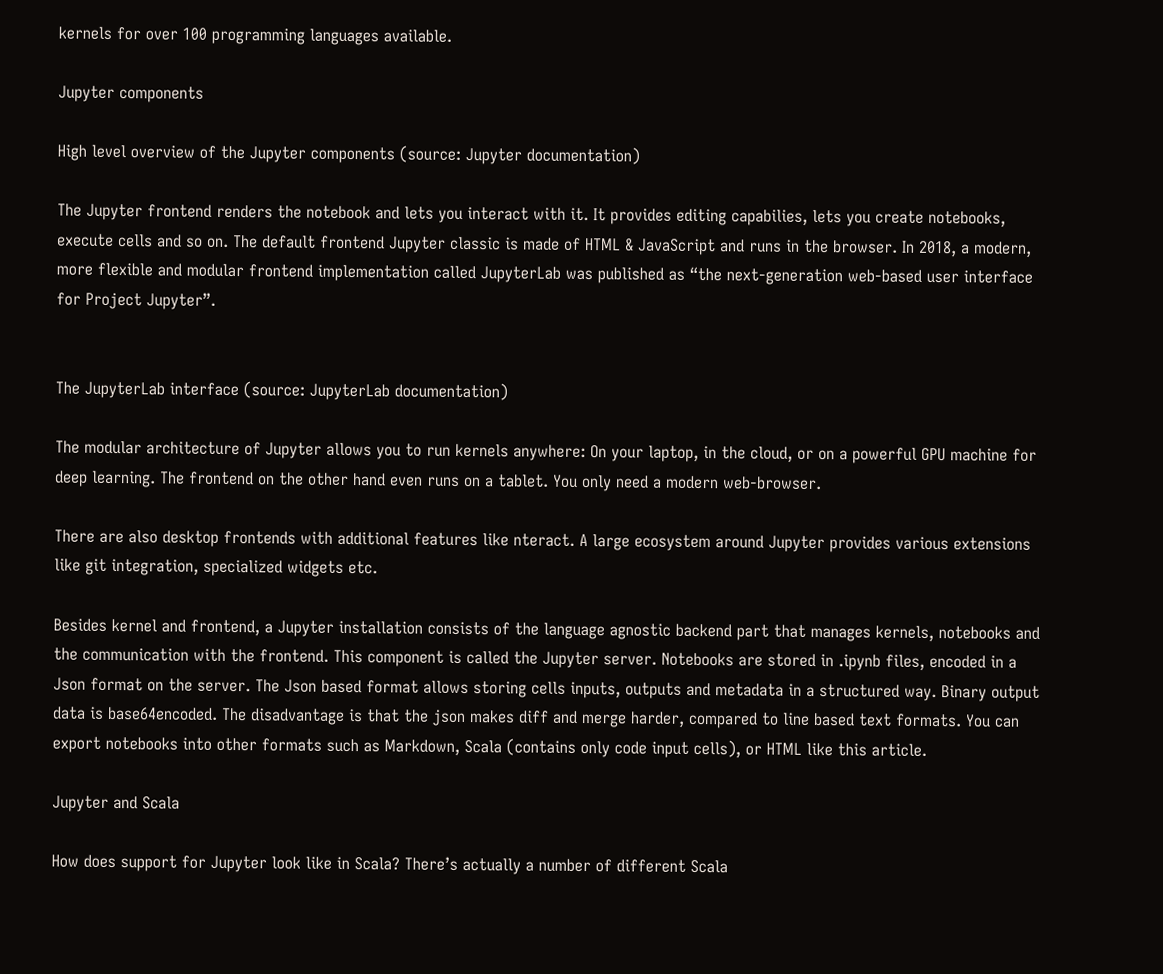kernels for over 100 programming languages available.

Jupyter components

High level overview of the Jupyter components (source: Jupyter documentation)

The Jupyter frontend renders the notebook and lets you interact with it. It provides editing capabilies, lets you create notebooks, execute cells and so on. The default frontend Jupyter classic is made of HTML & JavaScript and runs in the browser. In 2018, a modern, more flexible and modular frontend implementation called JupyterLab was published as “the next-generation web-based user interface for Project Jupyter”.


The JupyterLab interface (source: JupyterLab documentation)

The modular architecture of Jupyter allows you to run kernels anywhere: On your laptop, in the cloud, or on a powerful GPU machine for deep learning. The frontend on the other hand even runs on a tablet. You only need a modern web-browser.

There are also desktop frontends with additional features like nteract. A large ecosystem around Jupyter provides various extensions like git integration, specialized widgets etc.

Besides kernel and frontend, a Jupyter installation consists of the language agnostic backend part that manages kernels, notebooks and the communication with the frontend. This component is called the Jupyter server. Notebooks are stored in .ipynb files, encoded in a Json format on the server. The Json based format allows storing cells inputs, outputs and metadata in a structured way. Binary output data is base64encoded. The disadvantage is that the json makes diff and merge harder, compared to line based text formats. You can export notebooks into other formats such as Markdown, Scala (contains only code input cells), or HTML like this article.

Jupyter and Scala

How does support for Jupyter look like in Scala? There’s actually a number of different Scala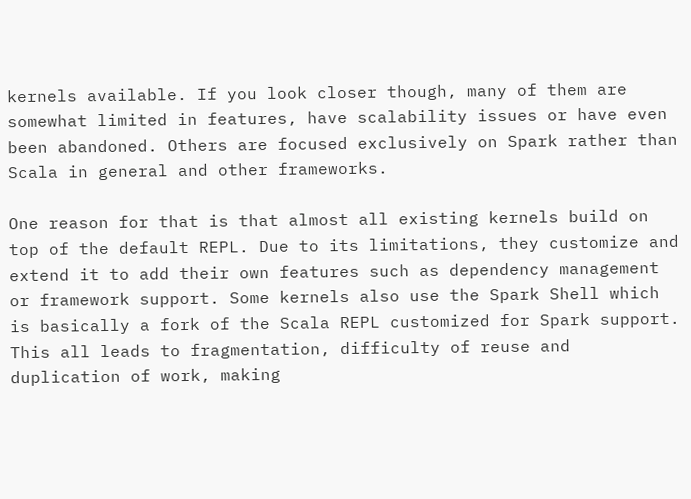kernels available. If you look closer though, many of them are somewhat limited in features, have scalability issues or have even been abandoned. Others are focused exclusively on Spark rather than Scala in general and other frameworks.

One reason for that is that almost all existing kernels build on top of the default REPL. Due to its limitations, they customize and extend it to add their own features such as dependency management or framework support. Some kernels also use the Spark Shell which is basically a fork of the Scala REPL customized for Spark support. This all leads to fragmentation, difficulty of reuse and duplication of work, making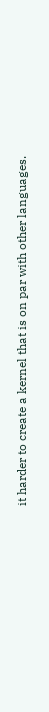it harder to create a kernel that is on par with other languages.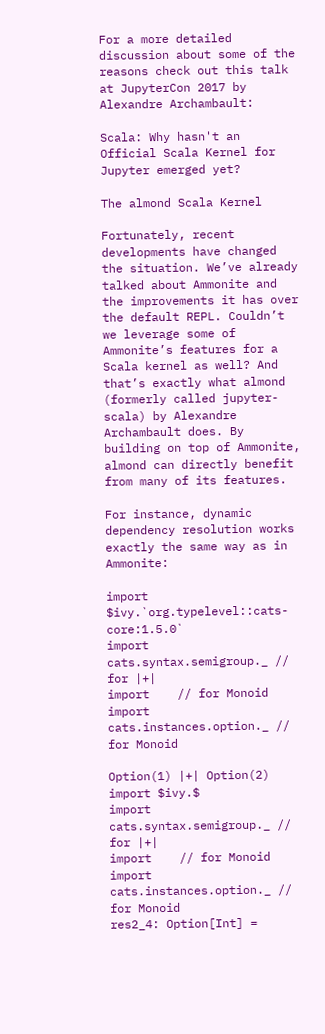For a more detailed discussion about some of the reasons check out this talk at JupyterCon 2017 by Alexandre Archambault:

Scala: Why hasn't an Official Scala Kernel for Jupyter emerged yet?

The almond Scala Kernel

Fortunately, recent developments have changed the situation. We’ve already talked about Ammonite and the improvements it has over the default REPL. Couldn’t we leverage some of Ammonite’s features for a Scala kernel as well? And that’s exactly what almond (formerly called jupyter-scala) by Alexandre Archambault does. By building on top of Ammonite, almond can directly benefit from many of its features.

For instance, dynamic dependency resolution works exactly the same way as in Ammonite:

import $ivy.`org.typelevel::cats-core:1.5.0`
import cats.syntax.semigroup._ // for |+|
import    // for Monoid
import cats.instances.option._ // for Monoid

Option(1) |+| Option(2)
import $ivy.$
import cats.syntax.semigroup._ // for |+|
import    // for Monoid
import cats.instances.option._ // for Monoid
res2_4: Option[Int] =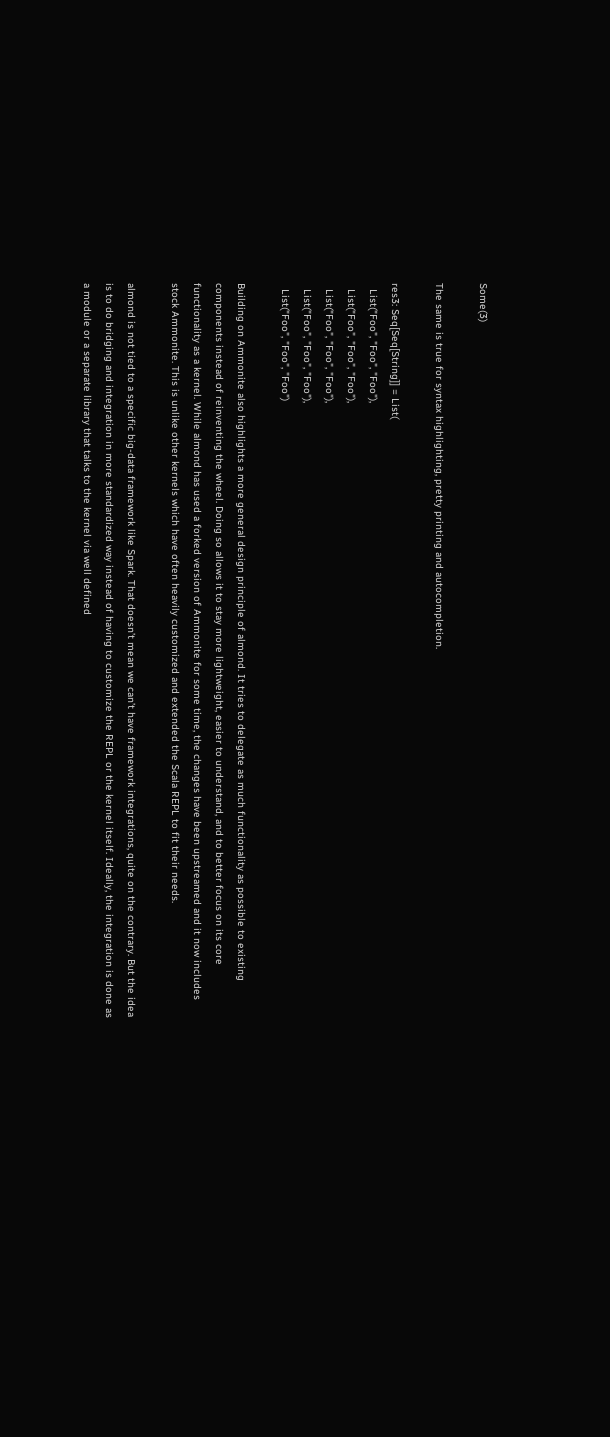Some(3)

The same is true for syntax highlighting, pretty printing and autocompletion.

res3: Seq[Seq[String]] = List(
  List("Foo", "Foo", "Foo"),
  List("Foo", "Foo", "Foo"),
  List("Foo", "Foo", "Foo"),
  List("Foo", "Foo", "Foo"),
  List("Foo", "Foo", "Foo")

Building on Ammonite also highlights a more general design principle of almond. It tries to delegate as much functionality as possible to existing components instead of reinventing the wheel. Doing so allows it to stay more lightweight, easier to understand, and to better focus on its core functionality as a kernel. While almond has used a forked version of Ammonite for some time, the changes have been upstreamed and it now includes stock Ammonite. This is unlike other kernels which have often heavily customized and extended the Scala REPL to fit their needs.

almond is not tied to a specific big-data framework like Spark. That doesn’t mean we can’t have framework integrations, quite on the contrary. But the idea is to do bridging and integration in more standardized way instead of having to customize the REPL or the kernel itself. Ideally, the integration is done as a module or a separate library that talks to the kernel via well defined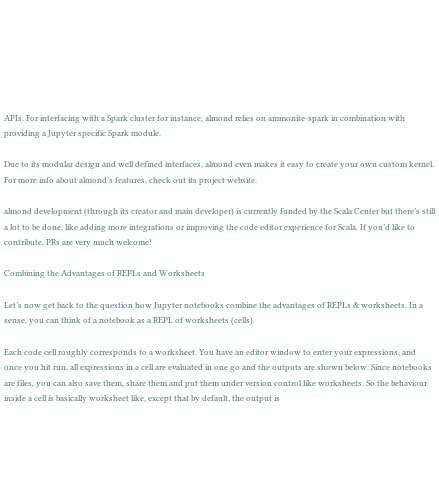APIs. For interfacing with a Spark cluster for instance, almond relies on ammonite-spark in combination with providing a Jupyter specific Spark module.

Due to its modular design and well defined interfaces, almond even makes it easy to create your own custom kernel. For more info about almond’s features, check out its project website.

almond development (through its creator and main developer) is currently funded by the Scala Center but there’s still a lot to be done, like adding more integrations or improving the code editor experience for Scala. If you’d like to contribute, PRs are very much welcome!

Combining the Advantages of REPLs and Worksheets

Let’s now get back to the question how Jupyter notebooks combine the advantages of REPLs & worksheets. In a sense, you can think of a notebook as a REPL of worksheets (cells).

Each code cell roughly corresponds to a worksheet. You have an editor window to enter your expressions, and once you hit run, all expressions in a cell are evaluated in one go and the outputs are shown below. Since notebooks are files, you can also save them, share them and put them under version control like worksheets. So the behaviour inside a cell is basically worksheet like, except that by default, the output is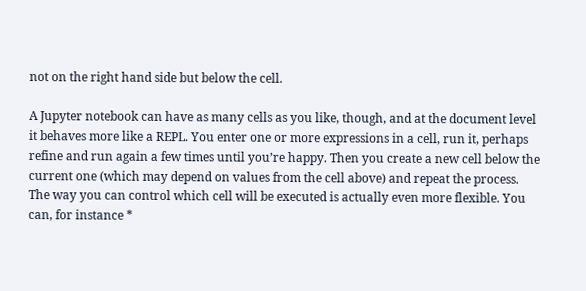not on the right hand side but below the cell.

A Jupyter notebook can have as many cells as you like, though, and at the document level it behaves more like a REPL. You enter one or more expressions in a cell, run it, perhaps refine and run again a few times until you’re happy. Then you create a new cell below the current one (which may depend on values from the cell above) and repeat the process. The way you can control which cell will be executed is actually even more flexible. You can, for instance *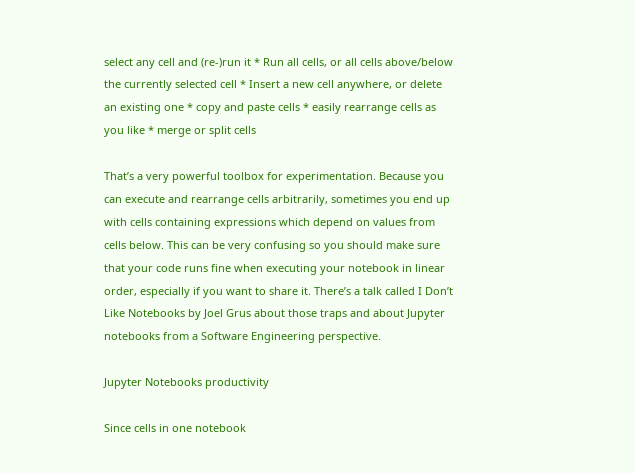select any cell and (re-)run it * Run all cells, or all cells above/below the currently selected cell * Insert a new cell anywhere, or delete an existing one * copy and paste cells * easily rearrange cells as you like * merge or split cells

That’s a very powerful toolbox for experimentation. Because you can execute and rearrange cells arbitrarily, sometimes you end up with cells containing expressions which depend on values from cells below. This can be very confusing so you should make sure that your code runs fine when executing your notebook in linear order, especially if you want to share it. There’s a talk called I Don’t Like Notebooks by Joel Grus about those traps and about Jupyter notebooks from a Software Engineering perspective.

Jupyter Notebooks productivity

Since cells in one notebook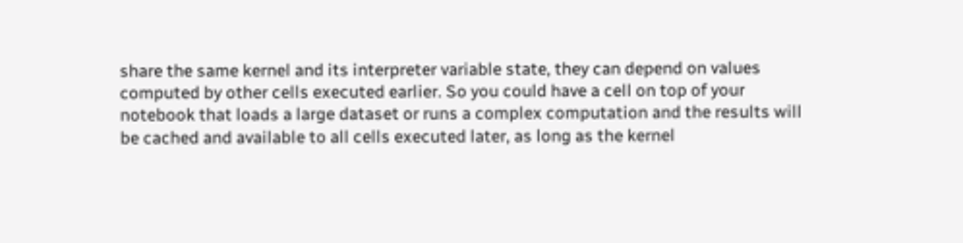share the same kernel and its interpreter variable state, they can depend on values computed by other cells executed earlier. So you could have a cell on top of your notebook that loads a large dataset or runs a complex computation and the results will be cached and available to all cells executed later, as long as the kernel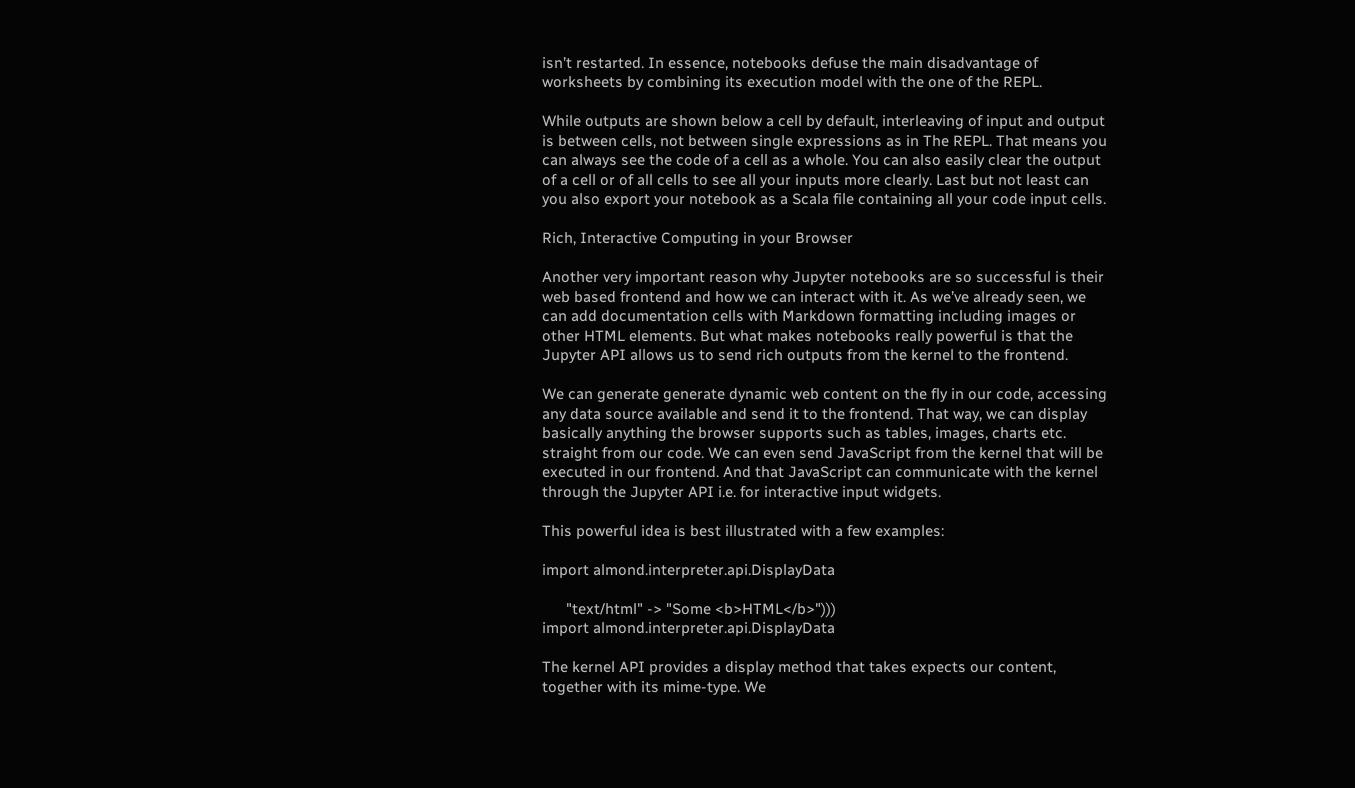isn’t restarted. In essence, notebooks defuse the main disadvantage of worksheets by combining its execution model with the one of the REPL.

While outputs are shown below a cell by default, interleaving of input and output is between cells, not between single expressions as in The REPL. That means you can always see the code of a cell as a whole. You can also easily clear the output of a cell or of all cells to see all your inputs more clearly. Last but not least can you also export your notebook as a Scala file containing all your code input cells.

Rich, Interactive Computing in your Browser

Another very important reason why Jupyter notebooks are so successful is their web based frontend and how we can interact with it. As we’ve already seen, we can add documentation cells with Markdown formatting including images or other HTML elements. But what makes notebooks really powerful is that the Jupyter API allows us to send rich outputs from the kernel to the frontend.

We can generate generate dynamic web content on the fly in our code, accessing any data source available and send it to the frontend. That way, we can display basically anything the browser supports such as tables, images, charts etc. straight from our code. We can even send JavaScript from the kernel that will be executed in our frontend. And that JavaScript can communicate with the kernel through the Jupyter API i.e. for interactive input widgets.

This powerful idea is best illustrated with a few examples:

import almond.interpreter.api.DisplayData

      "text/html" -> "Some <b>HTML</b>")))
import almond.interpreter.api.DisplayData

The kernel API provides a display method that takes expects our content, together with its mime-type. We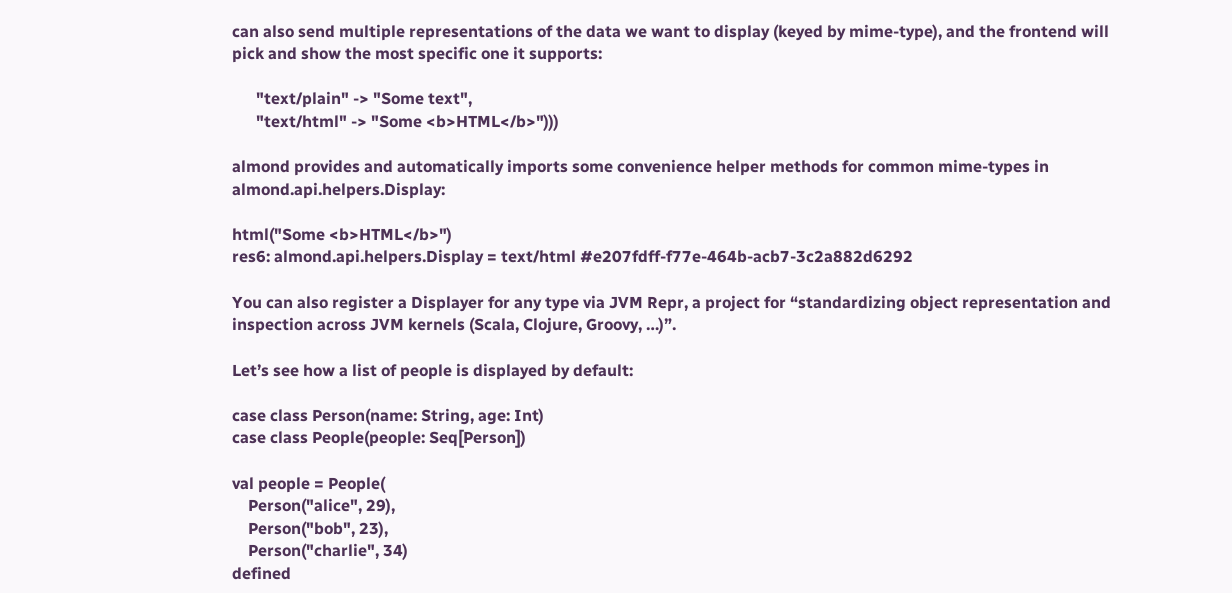can also send multiple representations of the data we want to display (keyed by mime-type), and the frontend will pick and show the most specific one it supports:

      "text/plain" -> "Some text",
      "text/html" -> "Some <b>HTML</b>")))

almond provides and automatically imports some convenience helper methods for common mime-types in almond.api.helpers.Display:

html("Some <b>HTML</b>")
res6: almond.api.helpers.Display = text/html #e207fdff-f77e-464b-acb7-3c2a882d6292

You can also register a Displayer for any type via JVM Repr, a project for “standardizing object representation and inspection across JVM kernels (Scala, Clojure, Groovy, …)”.

Let’s see how a list of people is displayed by default:

case class Person(name: String, age: Int)
case class People(people: Seq[Person])

val people = People(
    Person("alice", 29),
    Person("bob", 23),
    Person("charlie", 34)
defined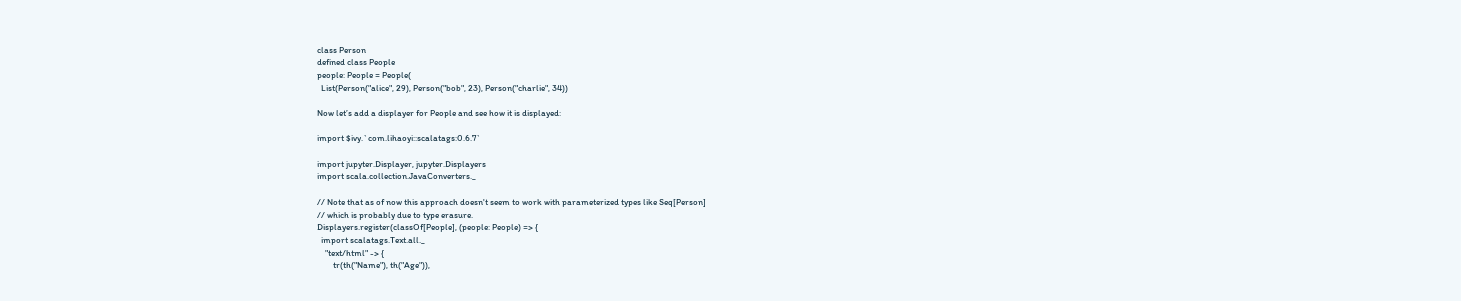class Person
defined class People
people: People = People(
  List(Person("alice", 29), Person("bob", 23), Person("charlie", 34))

Now let’s add a displayer for People and see how it is displayed:

import $ivy.`com.lihaoyi::scalatags:0.6.7`

import jupyter.Displayer, jupyter.Displayers
import scala.collection.JavaConverters._

// Note that as of now this approach doesn't seem to work with parameterized types like Seq[Person]
// which is probably due to type erasure.
Displayers.register(classOf[People], (people: People) => {
  import scalatags.Text.all._
    "text/html" -> {
        tr(th("Name"), th("Age")),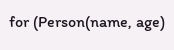for (Person(name, age)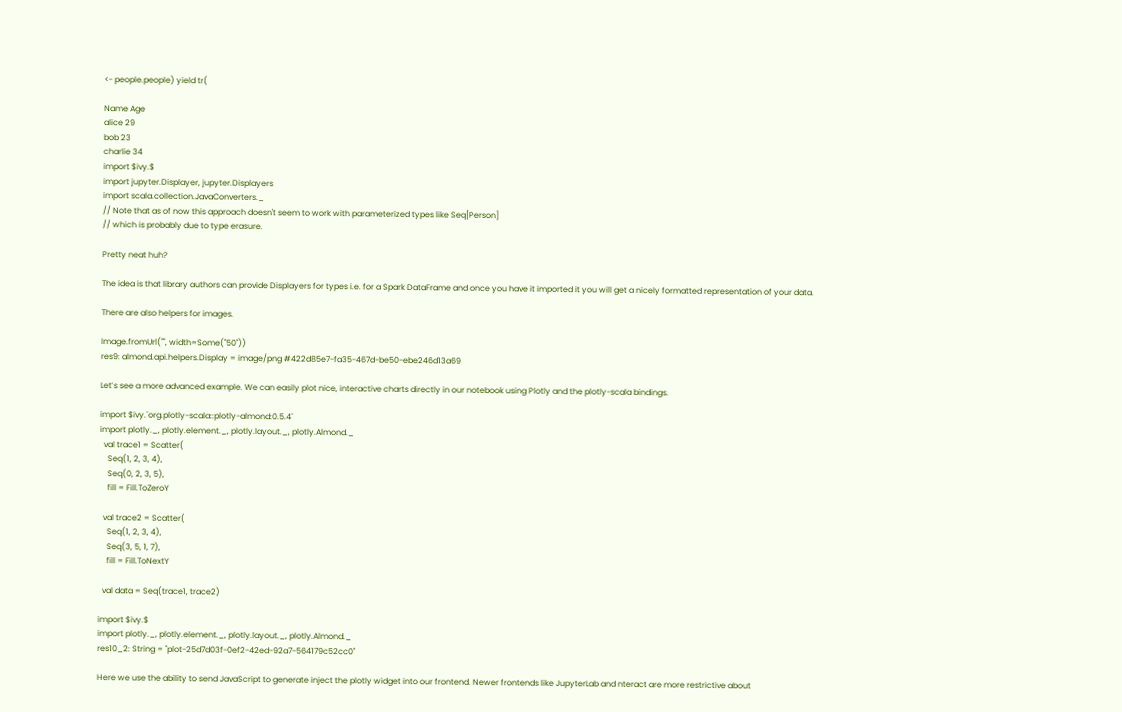<- people.people) yield tr(

Name Age
alice 29
bob 23
charlie 34
import $ivy.$
import jupyter.Displayer, jupyter.Displayers
import scala.collection.JavaConverters._
// Note that as of now this approach doesn't seem to work with parameterized types like Seq[Person]
// which is probably due to type erasure.

Pretty neat huh?

The idea is that library authors can provide Displayers for types i.e. for a Spark DataFrame and once you have it imported it you will get a nicely formatted representation of your data.

There are also helpers for images.

Image.fromUrl("", width=Some("50"))
res9: almond.api.helpers.Display = image/png #422d85e7-fa35-467d-be50-ebe246d13a69

Let’s see a more advanced example. We can easily plot nice, interactive charts directly in our notebook using Plotly and the plotly-scala bindings.

import $ivy.`org.plotly-scala::plotly-almond:0.5.4`
import plotly._, plotly.element._, plotly.layout._, plotly.Almond._
  val trace1 = Scatter(
    Seq(1, 2, 3, 4),
    Seq(0, 2, 3, 5),
    fill = Fill.ToZeroY

  val trace2 = Scatter(
    Seq(1, 2, 3, 4),
    Seq(3, 5, 1, 7),
    fill = Fill.ToNextY

  val data = Seq(trace1, trace2)

import $ivy.$
import plotly._, plotly.element._, plotly.layout._, plotly.Almond._
res10_2: String = "plot-25d7d03f-0ef2-42ed-92a7-564179c52cc0"

Here we use the ability to send JavaScript to generate inject the plotly widget into our frontend. Newer frontends like JupyterLab and nteract are more restrictive about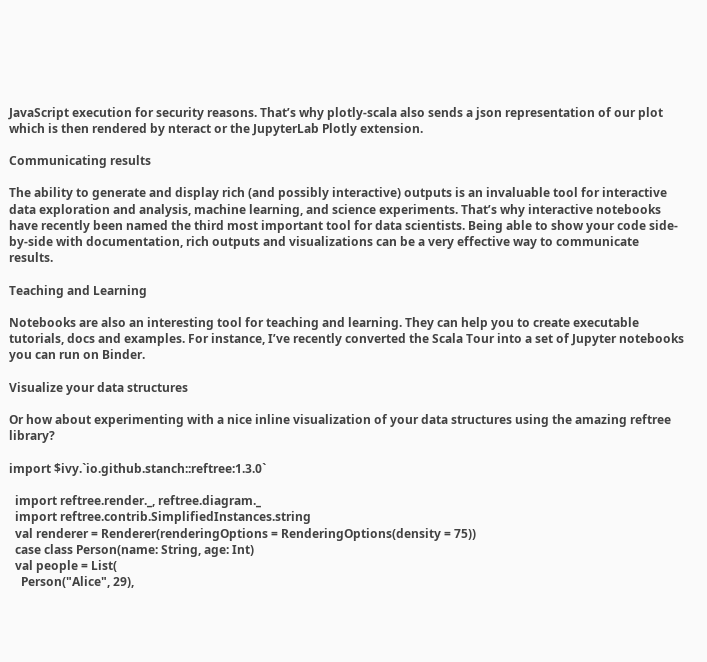JavaScript execution for security reasons. That’s why plotly-scala also sends a json representation of our plot which is then rendered by nteract or the JupyterLab Plotly extension.

Communicating results

The ability to generate and display rich (and possibly interactive) outputs is an invaluable tool for interactive data exploration and analysis, machine learning, and science experiments. That’s why interactive notebooks have recently been named the third most important tool for data scientists. Being able to show your code side-by-side with documentation, rich outputs and visualizations can be a very effective way to communicate results.

Teaching and Learning

Notebooks are also an interesting tool for teaching and learning. They can help you to create executable tutorials, docs and examples. For instance, I’ve recently converted the Scala Tour into a set of Jupyter notebooks you can run on Binder.

Visualize your data structures

Or how about experimenting with a nice inline visualization of your data structures using the amazing reftree library?

import $ivy.`io.github.stanch::reftree:1.3.0`

  import reftree.render._, reftree.diagram._
  import reftree.contrib.SimplifiedInstances.string
  val renderer = Renderer(renderingOptions = RenderingOptions(density = 75))
  case class Person(name: String, age: Int)
  val people = List(
    Person("Alice", 29),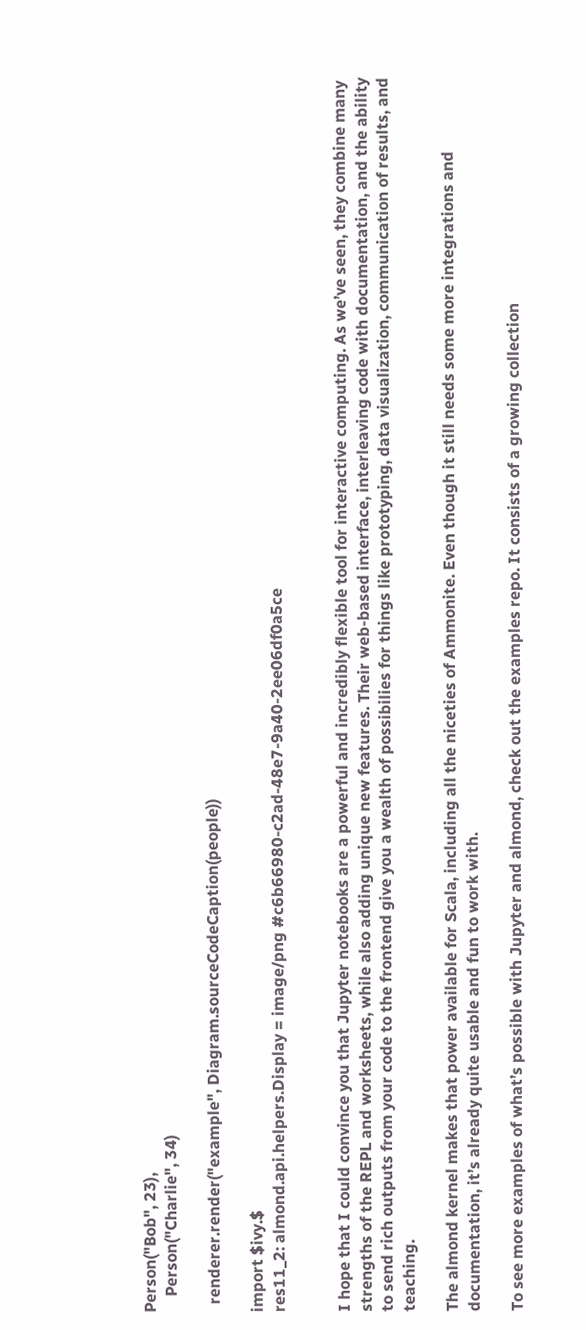Person("Bob", 23),
    Person("Charlie", 34)

  renderer.render("example", Diagram.sourceCodeCaption(people))

import $ivy.$
res11_2: almond.api.helpers.Display = image/png #c6b66980-c2ad-48e7-9a40-2ee06df0a5ce


I hope that I could convince you that Jupyter notebooks are a powerful and incredibly flexible tool for interactive computing. As we’ve seen, they combine many strengths of the REPL and worksheets, while also adding unique new features. Their web-based interface, interleaving code with documentation, and the ability to send rich outputs from your code to the frontend give you a wealth of possibilies for things like prototyping, data visualization, communication of results, and teaching.

The almond kernel makes that power available for Scala, including all the niceties of Ammonite. Even though it still needs some more integrations and documentation, it’s already quite usable and fun to work with.

To see more examples of what’s possible with Jupyter and almond, check out the examples repo. It consists of a growing collection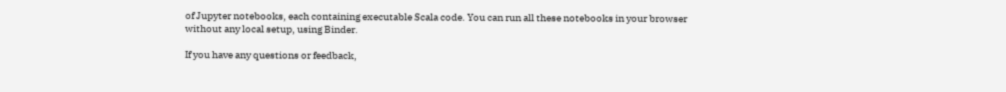of Jupyter notebooks, each containing executable Scala code. You can run all these notebooks in your browser without any local setup, using Binder.

If you have any questions or feedback,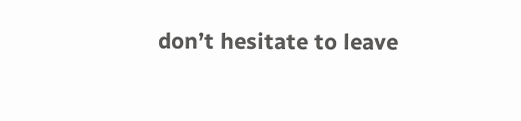don’t hesitate to leave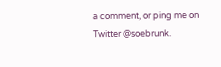a comment, or ping me on Twitter @soebrunk.